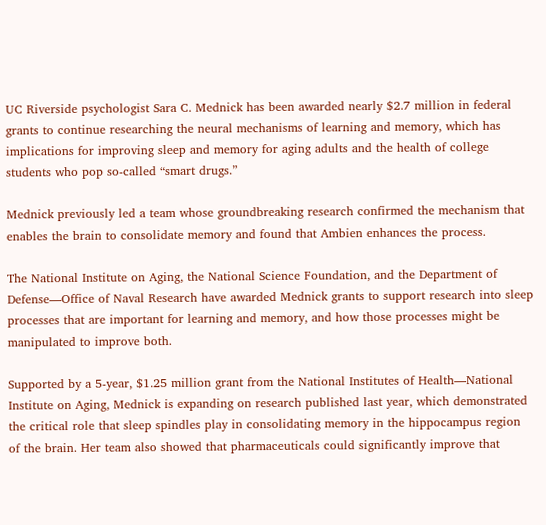UC Riverside psychologist Sara C. Mednick has been awarded nearly $2.7 million in federal grants to continue researching the neural mechanisms of learning and memory, which has implications for improving sleep and memory for aging adults and the health of college students who pop so-called “smart drugs.”

Mednick previously led a team whose groundbreaking research confirmed the mechanism that enables the brain to consolidate memory and found that Ambien enhances the process.

The National Institute on Aging, the National Science Foundation, and the Department of Defense—Office of Naval Research have awarded Mednick grants to support research into sleep processes that are important for learning and memory, and how those processes might be manipulated to improve both.

Supported by a 5-year, $1.25 million grant from the National Institutes of Health—National Institute on Aging, Mednick is expanding on research published last year, which demonstrated the critical role that sleep spindles play in consolidating memory in the hippocampus region of the brain. Her team also showed that pharmaceuticals could significantly improve that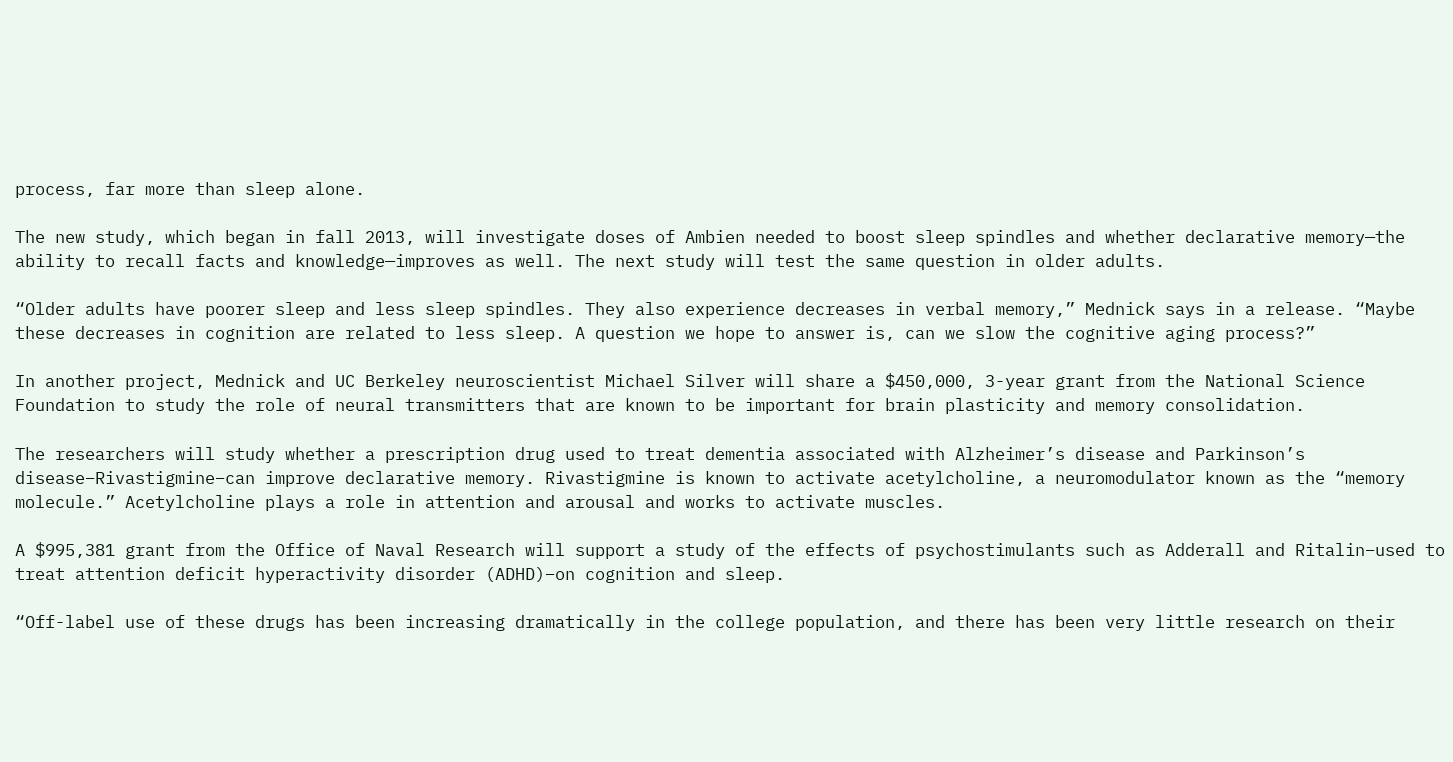process, far more than sleep alone.

The new study, which began in fall 2013, will investigate doses of Ambien needed to boost sleep spindles and whether declarative memory—the ability to recall facts and knowledge—improves as well. The next study will test the same question in older adults.

“Older adults have poorer sleep and less sleep spindles. They also experience decreases in verbal memory,” Mednick says in a release. “Maybe these decreases in cognition are related to less sleep. A question we hope to answer is, can we slow the cognitive aging process?”

In another project, Mednick and UC Berkeley neuroscientist Michael Silver will share a $450,000, 3-year grant from the National Science Foundation to study the role of neural transmitters that are known to be important for brain plasticity and memory consolidation.

The researchers will study whether a prescription drug used to treat dementia associated with Alzheimer’s disease and Parkinson’s disease–Rivastigmine–can improve declarative memory. Rivastigmine is known to activate acetylcholine, a neuromodulator known as the “memory molecule.” Acetylcholine plays a role in attention and arousal and works to activate muscles.

A $995,381 grant from the Office of Naval Research will support a study of the effects of psychostimulants such as Adderall and Ritalin–used to treat attention deficit hyperactivity disorder (ADHD)–on cognition and sleep.

“Off-label use of these drugs has been increasing dramatically in the college population, and there has been very little research on their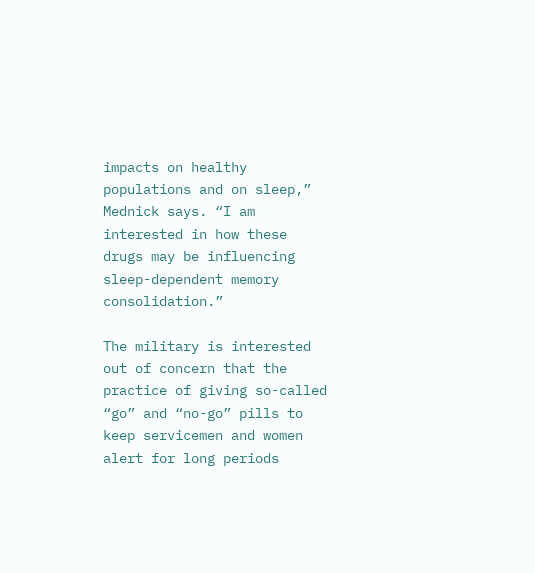impacts on healthy populations and on sleep,” Mednick says. “I am interested in how these drugs may be influencing sleep-dependent memory consolidation.”

The military is interested out of concern that the practice of giving so-called “go” and “no-go” pills to keep servicemen and women alert for long periods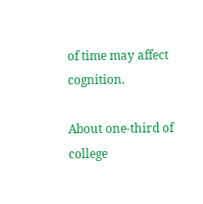of time may affect cognition.

About one-third of college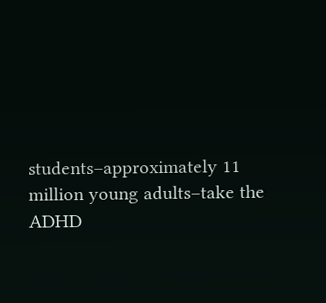students–approximately 11 million young adults–take the ADHD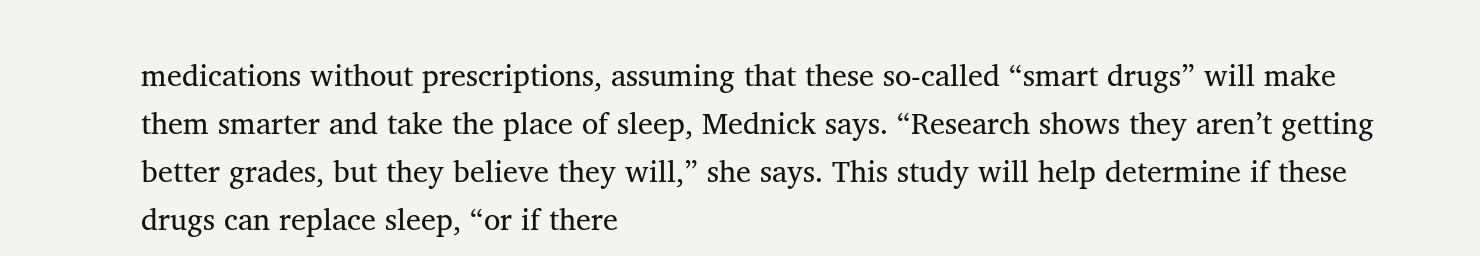medications without prescriptions, assuming that these so-called “smart drugs” will make them smarter and take the place of sleep, Mednick says. “Research shows they aren’t getting better grades, but they believe they will,” she says. This study will help determine if these drugs can replace sleep, “or if there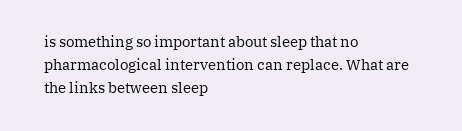is something so important about sleep that no pharmacological intervention can replace. What are the links between sleep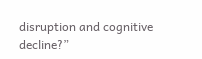disruption and cognitive decline?”